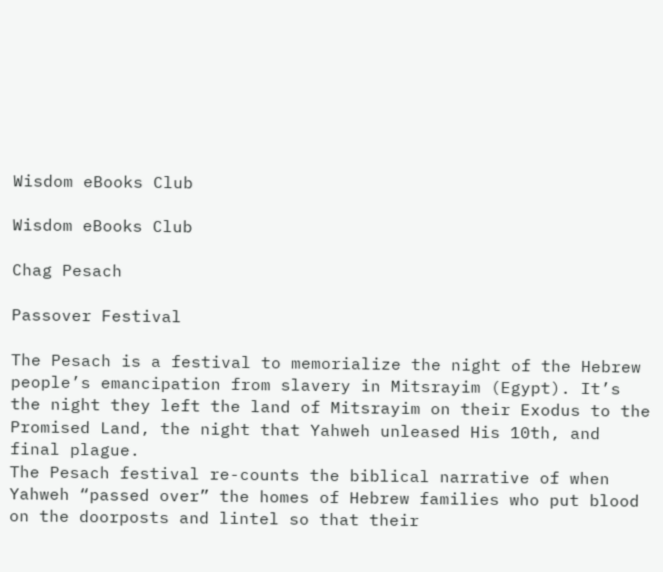Wisdom eBooks Club

Wisdom eBooks Club

Chag Pesach

Passover Festival

The Pesach is a festival to memorialize the night of the Hebrew people’s emancipation from slavery in Mitsrayim (Egypt). It’s the night they left the land of Mitsrayim on their Exodus to the Promised Land, the night that Yahweh unleased His 10th, and final plague.
The Pesach festival re-counts the biblical narrative of when Yahweh “passed over” the homes of Hebrew families who put blood on the doorposts and lintel so that their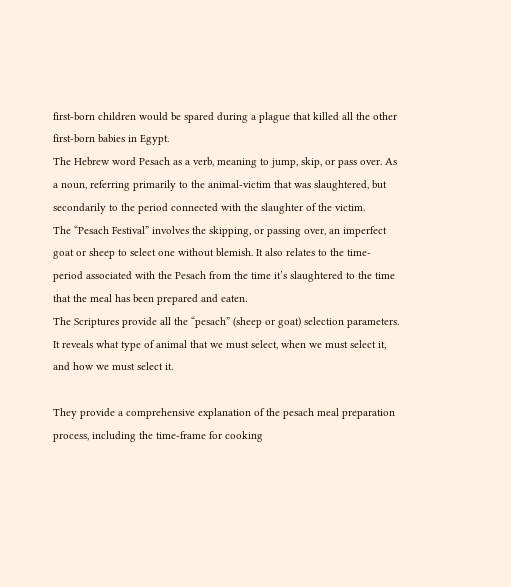first-born children would be spared during a plague that killed all the other first-born babies in Egypt.
The Hebrew word Pesach as a verb, meaning to jump, skip, or pass over. As a noun, referring primarily to the animal-victim that was slaughtered, but secondarily to the period connected with the slaughter of the victim.
The “Pesach Festival” involves the skipping, or passing over, an imperfect goat or sheep to select one without blemish. It also relates to the time-period associated with the Pesach from the time it’s slaughtered to the time that the meal has been prepared and eaten.
The Scriptures provide all the “pesach” (sheep or goat) selection parameters. It reveals what type of animal that we must select, when we must select it, and how we must select it.

They provide a comprehensive explanation of the pesach meal preparation process, including the time-frame for cooking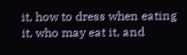it, how to dress when eating it, who may eat it, and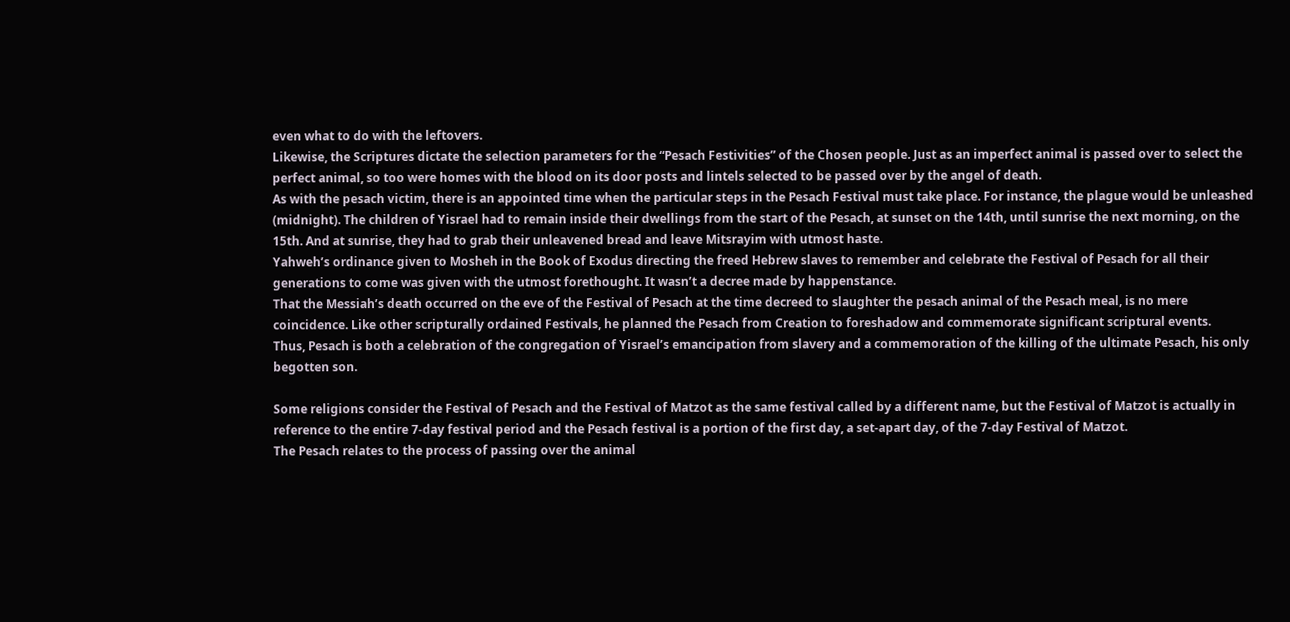even what to do with the leftovers.
Likewise, the Scriptures dictate the selection parameters for the “Pesach Festivities” of the Chosen people. Just as an imperfect animal is passed over to select the perfect animal, so too were homes with the blood on its door posts and lintels selected to be passed over by the angel of death.
As with the pesach victim, there is an appointed time when the particular steps in the Pesach Festival must take place. For instance, the plague would be unleashed (midnight). The children of Yisrael had to remain inside their dwellings from the start of the Pesach, at sunset on the 14th, until sunrise the next morning, on the 15th. And at sunrise, they had to grab their unleavened bread and leave Mitsrayim with utmost haste.
Yahweh’s ordinance given to Mosheh in the Book of Exodus directing the freed Hebrew slaves to remember and celebrate the Festival of Pesach for all their generations to come was given with the utmost forethought. It wasn’t a decree made by happenstance.
That the Messiah’s death occurred on the eve of the Festival of Pesach at the time decreed to slaughter the pesach animal of the Pesach meal, is no mere coincidence. Like other scripturally ordained Festivals, he planned the Pesach from Creation to foreshadow and commemorate significant scriptural events.
Thus, Pesach is both a celebration of the congregation of Yisrael’s emancipation from slavery and a commemoration of the killing of the ultimate Pesach, his only begotten son.

Some religions consider the Festival of Pesach and the Festival of Matzot as the same festival called by a different name, but the Festival of Matzot is actually in reference to the entire 7-day festival period and the Pesach festival is a portion of the first day, a set-apart day, of the 7-day Festival of Matzot.
The Pesach relates to the process of passing over the animal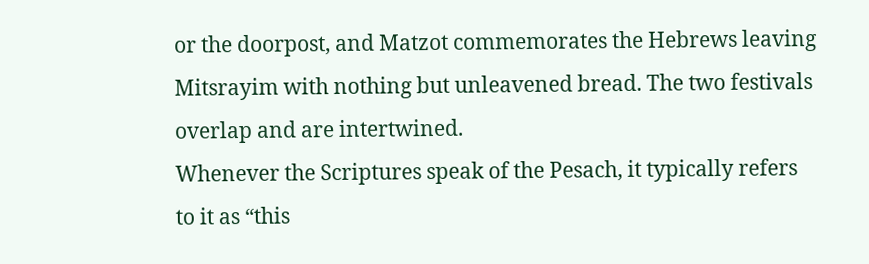or the doorpost, and Matzot commemorates the Hebrews leaving Mitsrayim with nothing but unleavened bread. The two festivals overlap and are intertwined.
Whenever the Scriptures speak of the Pesach, it typically refers to it as “this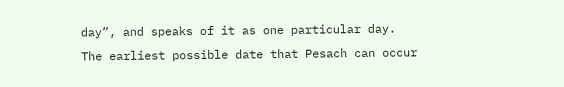day”, and speaks of it as one particular day. The earliest possible date that Pesach can occur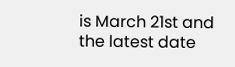is March 21st and the latest date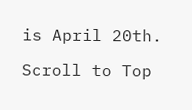is April 20th.

Scroll to Top